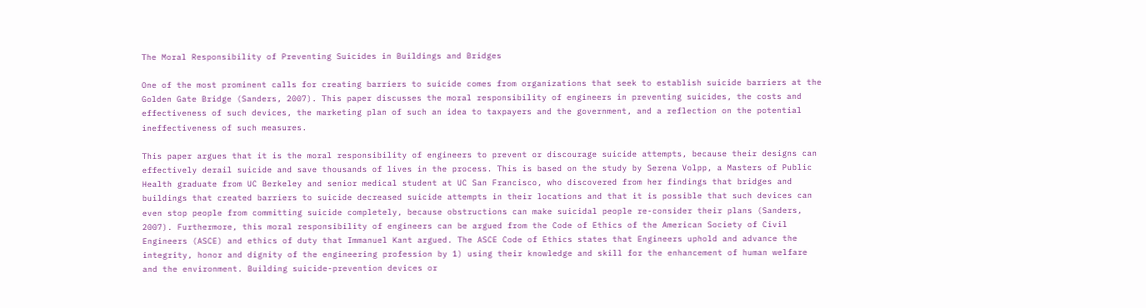The Moral Responsibility of Preventing Suicides in Buildings and Bridges

One of the most prominent calls for creating barriers to suicide comes from organizations that seek to establish suicide barriers at the Golden Gate Bridge (Sanders, 2007). This paper discusses the moral responsibility of engineers in preventing suicides, the costs and effectiveness of such devices, the marketing plan of such an idea to taxpayers and the government, and a reflection on the potential ineffectiveness of such measures.

This paper argues that it is the moral responsibility of engineers to prevent or discourage suicide attempts, because their designs can effectively derail suicide and save thousands of lives in the process. This is based on the study by Serena Volpp, a Masters of Public Health graduate from UC Berkeley and senior medical student at UC San Francisco, who discovered from her findings that bridges and buildings that created barriers to suicide decreased suicide attempts in their locations and that it is possible that such devices can even stop people from committing suicide completely, because obstructions can make suicidal people re-consider their plans (Sanders, 2007). Furthermore, this moral responsibility of engineers can be argued from the Code of Ethics of the American Society of Civil Engineers (ASCE) and ethics of duty that Immanuel Kant argued. The ASCE Code of Ethics states that Engineers uphold and advance the integrity, honor and dignity of the engineering profession by 1) using their knowledge and skill for the enhancement of human welfare and the environment. Building suicide-prevention devices or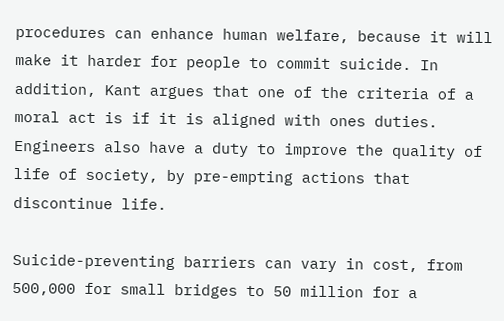procedures can enhance human welfare, because it will make it harder for people to commit suicide. In addition, Kant argues that one of the criteria of a moral act is if it is aligned with ones duties. Engineers also have a duty to improve the quality of life of society, by pre-empting actions that discontinue life.

Suicide-preventing barriers can vary in cost, from 500,000 for small bridges to 50 million for a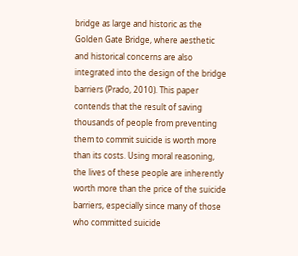bridge as large and historic as the Golden Gate Bridge, where aesthetic and historical concerns are also integrated into the design of the bridge barriers (Prado, 2010). This paper contends that the result of saving thousands of people from preventing them to commit suicide is worth more than its costs. Using moral reasoning, the lives of these people are inherently worth more than the price of the suicide barriers, especially since many of those who committed suicide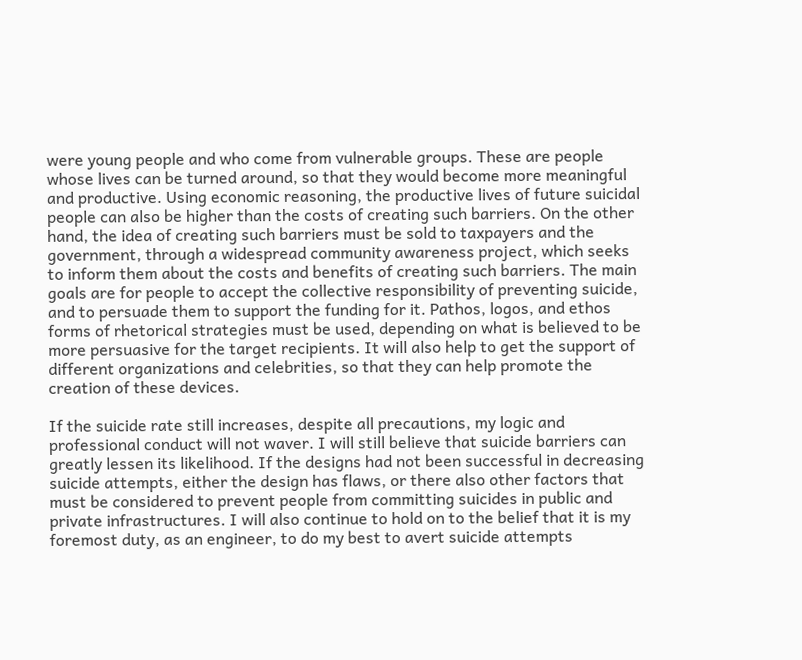were young people and who come from vulnerable groups. These are people whose lives can be turned around, so that they would become more meaningful and productive. Using economic reasoning, the productive lives of future suicidal people can also be higher than the costs of creating such barriers. On the other hand, the idea of creating such barriers must be sold to taxpayers and the government, through a widespread community awareness project, which seeks to inform them about the costs and benefits of creating such barriers. The main goals are for people to accept the collective responsibility of preventing suicide, and to persuade them to support the funding for it. Pathos, logos, and ethos forms of rhetorical strategies must be used, depending on what is believed to be more persuasive for the target recipients. It will also help to get the support of different organizations and celebrities, so that they can help promote the creation of these devices.

If the suicide rate still increases, despite all precautions, my logic and professional conduct will not waver. I will still believe that suicide barriers can greatly lessen its likelihood. If the designs had not been successful in decreasing suicide attempts, either the design has flaws, or there also other factors that must be considered to prevent people from committing suicides in public and private infrastructures. I will also continue to hold on to the belief that it is my foremost duty, as an engineer, to do my best to avert suicide attempts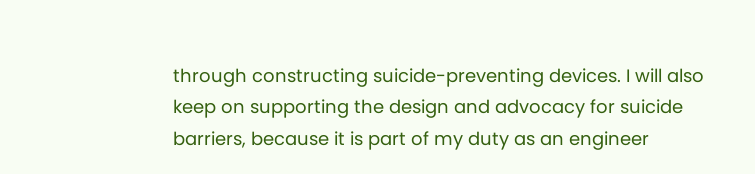through constructing suicide-preventing devices. I will also keep on supporting the design and advocacy for suicide barriers, because it is part of my duty as an engineer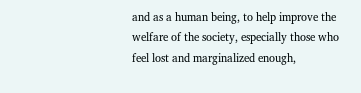and as a human being, to help improve the welfare of the society, especially those who feel lost and marginalized enough,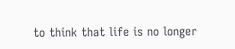to think that life is no longer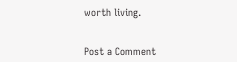worth living.


Post a Comment